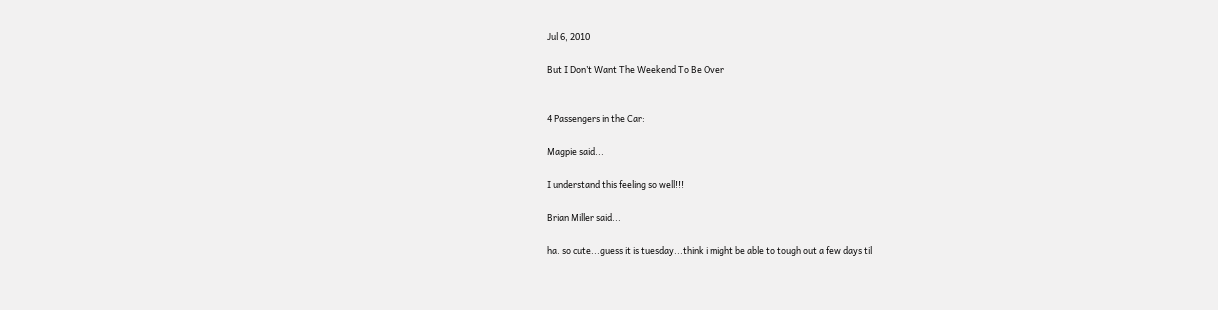Jul 6, 2010

But I Don’t Want The Weekend To Be Over


4 Passengers in the Car:

Magpie said...

I understand this feeling so well!!!

Brian Miller said...

ha. so cute...guess it is tuesday...think i might be able to tough out a few days til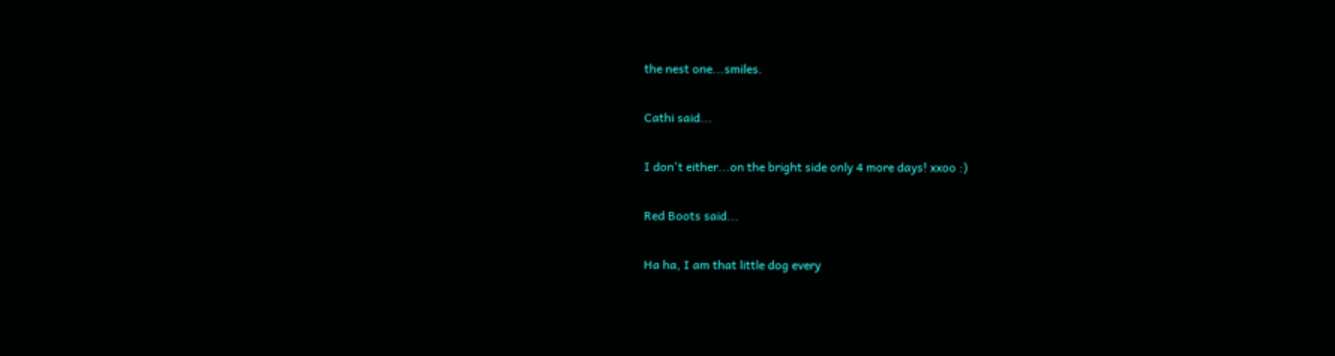the nest one...smiles.

Cathi said...

I don't either...on the bright side only 4 more days! xxoo :)

Red Boots said...

Ha ha, I am that little dog every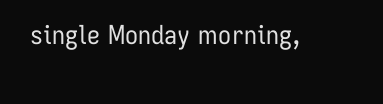single Monday morning,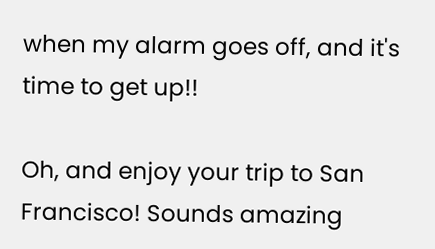when my alarm goes off, and it's time to get up!!

Oh, and enjoy your trip to San Francisco! Sounds amazing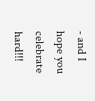- and I hope you celebrate hard!!!